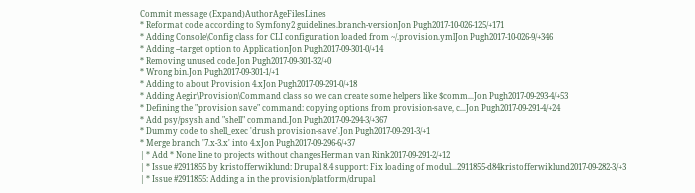Commit message (Expand)AuthorAgeFilesLines
* Reformat code according to Symfony2 guidelines.branch-versionJon Pugh2017-10-026-125/+171
* Adding Console\Config class for CLI configuration loaded from ~/.provision.ymlJon Pugh2017-10-026-9/+346
* Adding --target option to ApplicationJon Pugh2017-09-301-0/+14
* Removing unused code.Jon Pugh2017-09-301-32/+0
* Wrong bin.Jon Pugh2017-09-301-1/+1
* Adding to about Provision 4.xJon Pugh2017-09-291-0/+18
* Adding Aegir\Provision\Command class so we can create some helpers like $comm...Jon Pugh2017-09-293-4/+53
* Defining the "provision save" command: copying options from provision-save, c...Jon Pugh2017-09-291-4/+24
* Add psy/psysh and "shell" command.Jon Pugh2017-09-294-3/+367
* Dummy code to shell_exec 'drush provision-save'.Jon Pugh2017-09-291-3/+1
* Merge branch '7.x-3.x' into 4.xJon Pugh2017-09-296-6/+37
| * Add * None line to projects without changesHerman van Rink2017-09-291-2/+12
| * Issue #2911855 by kristofferwiklund: Drupal 8.4 support: Fix loading of modul...2911855-d84kristofferwiklund2017-09-282-3/+3
| * Issue #2911855: Adding a in the provision/platform/drupal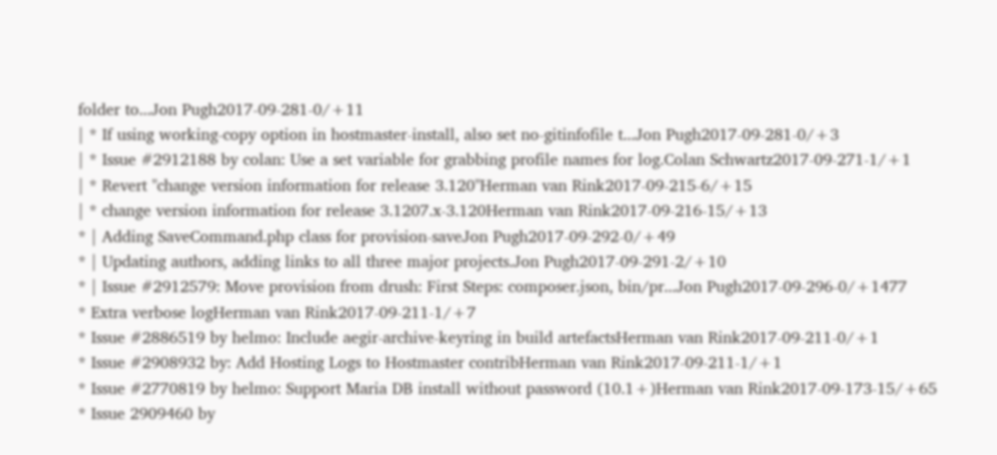folder to...Jon Pugh2017-09-281-0/+11
| * If using working-copy option in hostmaster-install, also set no-gitinfofile t...Jon Pugh2017-09-281-0/+3
| * Issue #2912188 by colan: Use a set variable for grabbing profile names for log.Colan Schwartz2017-09-271-1/+1
| * Revert "change version information for release 3.120"Herman van Rink2017-09-215-6/+15
| * change version information for release 3.1207.x-3.120Herman van Rink2017-09-216-15/+13
* | Adding SaveCommand.php class for provision-saveJon Pugh2017-09-292-0/+49
* | Updating authors, adding links to all three major projects.Jon Pugh2017-09-291-2/+10
* | Issue #2912579: Move provision from drush: First Steps: composer.json, bin/pr...Jon Pugh2017-09-296-0/+1477
* Extra verbose logHerman van Rink2017-09-211-1/+7
* Issue #2886519 by helmo: Include aegir-archive-keyring in build artefactsHerman van Rink2017-09-211-0/+1
* Issue #2908932 by: Add Hosting Logs to Hostmaster contribHerman van Rink2017-09-211-1/+1
* Issue #2770819 by helmo: Support Maria DB install without password (10.1+)Herman van Rink2017-09-173-15/+65
* Issue 2909460 by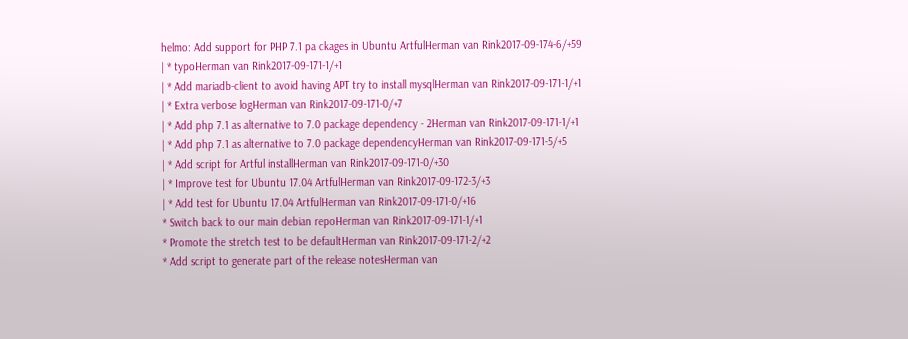helmo: Add support for PHP 7.1 pa ckages in Ubuntu ArtfulHerman van Rink2017-09-174-6/+59
| * typoHerman van Rink2017-09-171-1/+1
| * Add mariadb-client to avoid having APT try to install mysqlHerman van Rink2017-09-171-1/+1
| * Extra verbose logHerman van Rink2017-09-171-0/+7
| * Add php 7.1 as alternative to 7.0 package dependency - 2Herman van Rink2017-09-171-1/+1
| * Add php 7.1 as alternative to 7.0 package dependencyHerman van Rink2017-09-171-5/+5
| * Add script for Artful installHerman van Rink2017-09-171-0/+30
| * Improve test for Ubuntu 17.04 ArtfulHerman van Rink2017-09-172-3/+3
| * Add test for Ubuntu 17.04 ArtfulHerman van Rink2017-09-171-0/+16
* Switch back to our main debian repoHerman van Rink2017-09-171-1/+1
* Promote the stretch test to be defaultHerman van Rink2017-09-171-2/+2
* Add script to generate part of the release notesHerman van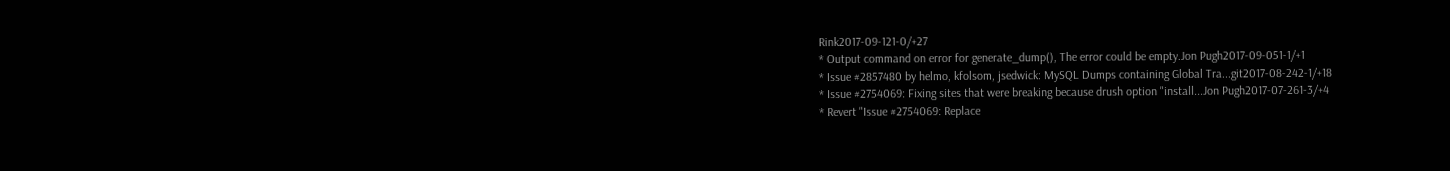Rink2017-09-121-0/+27
* Output command on error for generate_dump(), The error could be empty.Jon Pugh2017-09-051-1/+1
* Issue #2857480 by helmo, kfolsom, jsedwick: MySQL Dumps containing Global Tra...git2017-08-242-1/+18
* Issue #2754069: Fixing sites that were breaking because drush option "install...Jon Pugh2017-07-261-3/+4
* Revert "Issue #2754069: Replace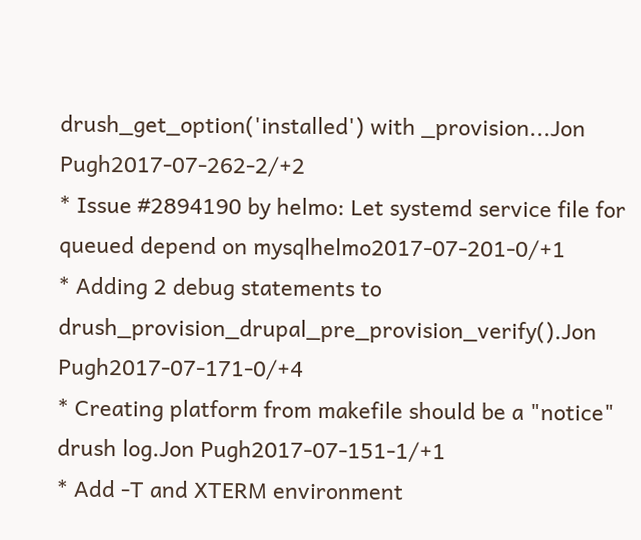drush_get_option('installed') with _provision...Jon Pugh2017-07-262-2/+2
* Issue #2894190 by helmo: Let systemd service file for queued depend on mysqlhelmo2017-07-201-0/+1
* Adding 2 debug statements to drush_provision_drupal_pre_provision_verify().Jon Pugh2017-07-171-0/+4
* Creating platform from makefile should be a "notice" drush log.Jon Pugh2017-07-151-1/+1
* Add -T and XTERM environment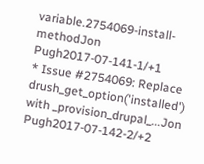variable.2754069-install-methodJon Pugh2017-07-141-1/+1
* Issue #2754069: Replace drush_get_option('installed') with _provision_drupal_...Jon Pugh2017-07-142-2/+2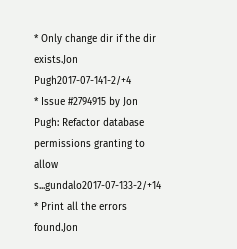* Only change dir if the dir exists.Jon Pugh2017-07-141-2/+4
* Issue #2794915 by Jon Pugh: Refactor database permissions granting to allow s...gundalo2017-07-133-2/+14
* Print all the errors found.Jon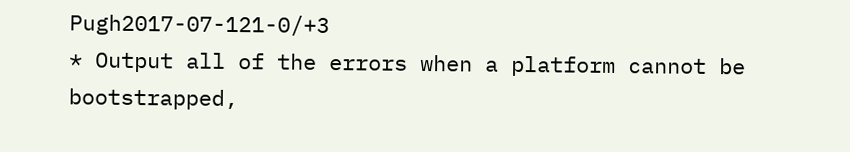Pugh2017-07-121-0/+3
* Output all of the errors when a platform cannot be bootstrapped,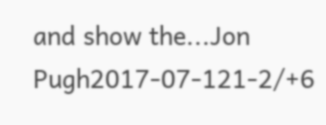and show the...Jon Pugh2017-07-121-2/+6